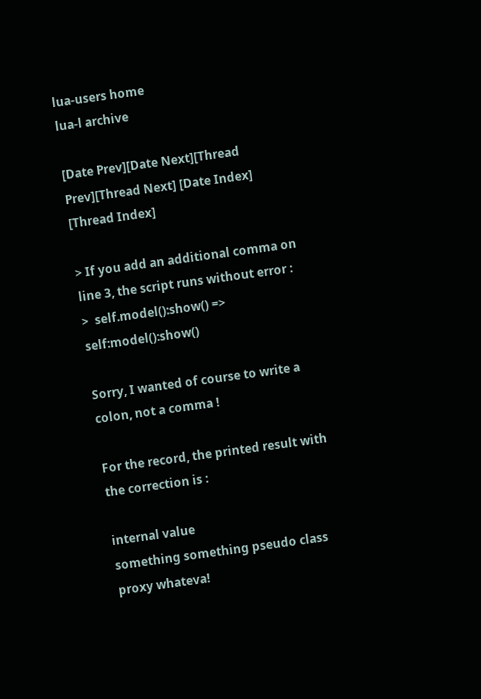lua-users home
lua-l archive

[Date Prev][Date Next][Thread Prev][Thread Next] [Date Index] [Thread Index]

> If you add an additional comma on line 3, the script runs without error :
>  self.model():show() =>  self:model():show()

Sorry, I wanted of course to write a colon, not a comma !

For the record, the printed result with the correction is :

internal value
something something pseudo class proxy whateva!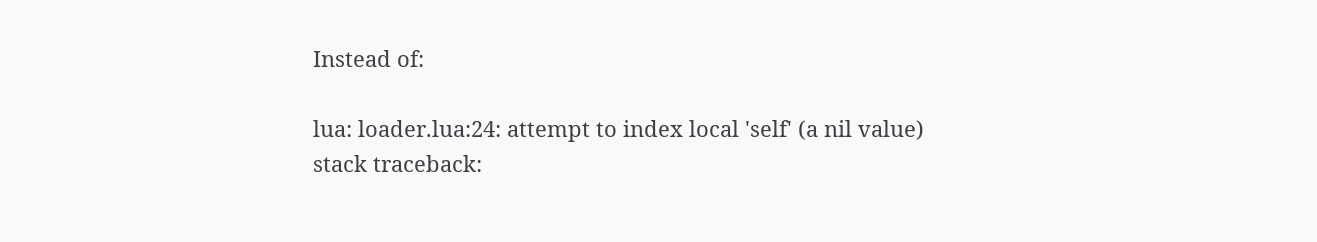Instead of:

lua: loader.lua:24: attempt to index local 'self' (a nil value)
stack traceback: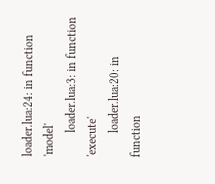loader.lua:24: in function 'model'
        loader.lua:3: in function 'execute'
        loader.lua:20: in function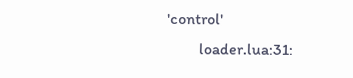'control'
        loader.lua:31: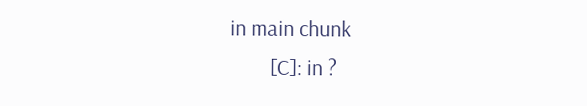in main chunk
        [C]: in ?